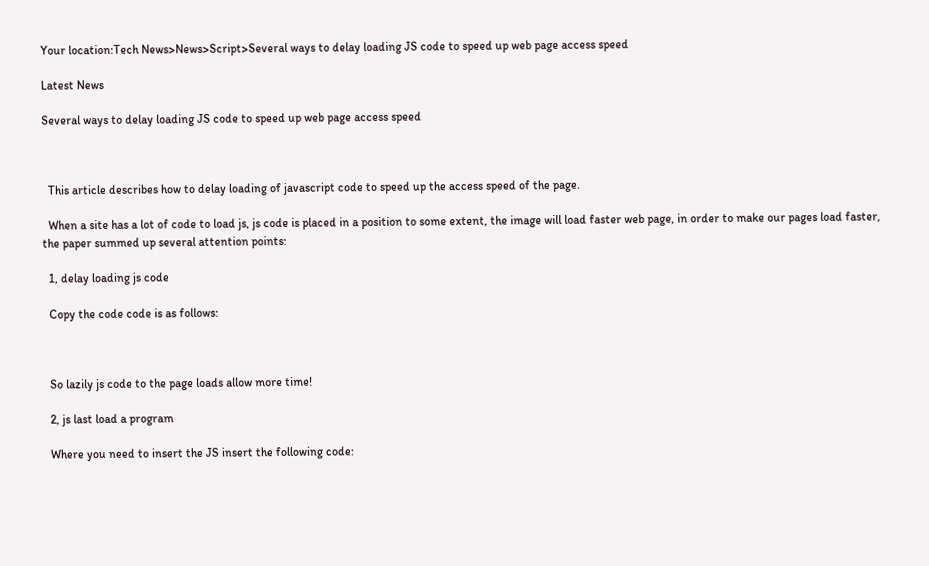Your location:Tech News>News>Script>Several ways to delay loading JS code to speed up web page access speed

Latest News

Several ways to delay loading JS code to speed up web page access speed



  This article describes how to delay loading of javascript code to speed up the access speed of the page.

  When a site has a lot of code to load js, js code is placed in a position to some extent, the image will load faster web page, in order to make our pages load faster, the paper summed up several attention points:

  1, delay loading js code

  Copy the code code is as follows:



  So lazily js code to the page loads allow more time!

  2, js last load a program

  Where you need to insert the JS insert the following code: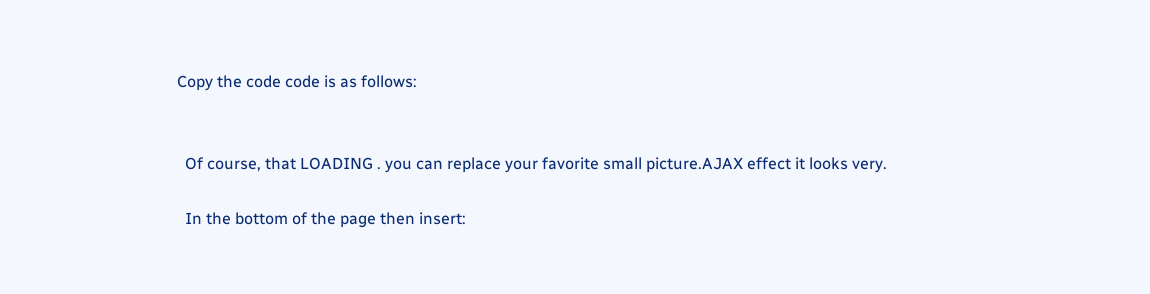Copy the code code is as follows:


  Of course, that LOADING . you can replace your favorite small picture.AJAX effect it looks very.

  In the bottom of the page then insert: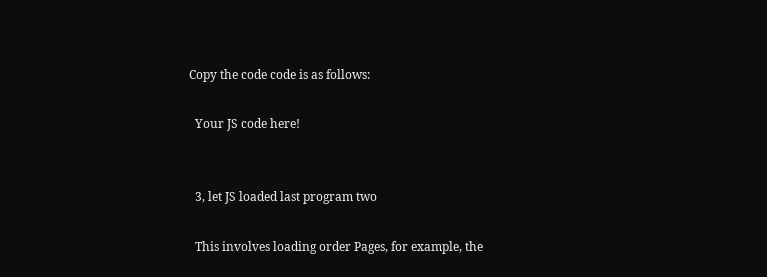Copy the code code is as follows:

  Your JS code here!


  3, let JS loaded last program two

  This involves loading order Pages, for example, the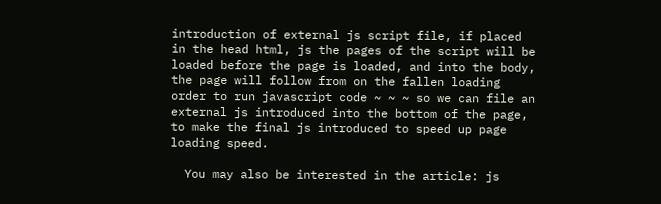introduction of external js script file, if placed in the head html, js the pages of the script will be loaded before the page is loaded, and into the body, the page will follow from on the fallen loading order to run javascript code ~ ~ ~ so we can file an external js introduced into the bottom of the page, to make the final js introduced to speed up page loading speed.

  You may also be interested in the article: js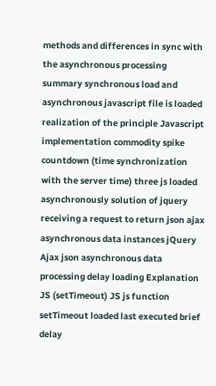methods and differences in sync with the asynchronous processing summary synchronous load and asynchronous javascript file is loaded realization of the principle Javascript implementation commodity spike countdown (time synchronization with the server time) three js loaded asynchronously solution of jquery receiving a request to return json ajax asynchronous data instances jQuery Ajax json asynchronous data processing delay loading Explanation JS (setTimeout) JS js function setTimeout loaded last executed brief delay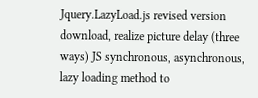Jquery.LazyLoad.js revised version download, realize picture delay (three ways) JS synchronous, asynchronous, lazy loading method to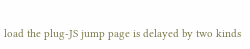load the plug-JS jump page is delayed by two kinds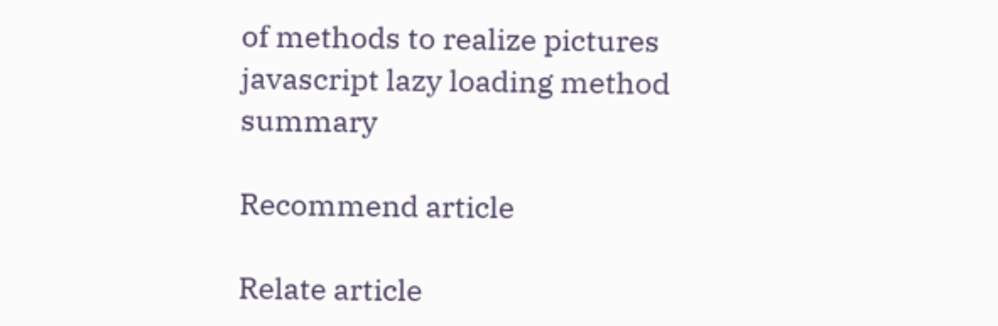of methods to realize pictures javascript lazy loading method summary

Recommend article

Relate article